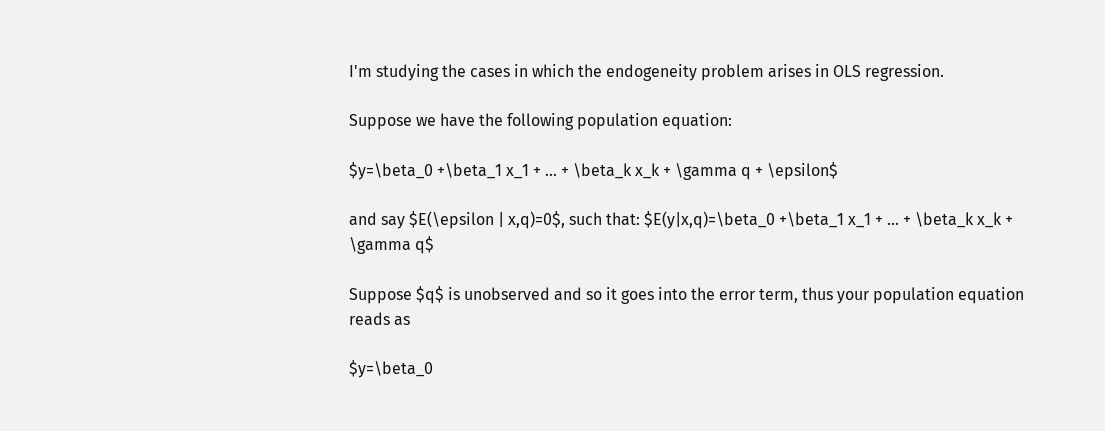I'm studying the cases in which the endogeneity problem arises in OLS regression.

Suppose we have the following population equation:

$y=\beta_0 +\beta_1 x_1 + ... + \beta_k x_k + \gamma q + \epsilon$

and say $E(\epsilon | x,q)=0$, such that: $E(y|x,q)=\beta_0 +\beta_1 x_1 + ... + \beta_k x_k + \gamma q$

Suppose $q$ is unobserved and so it goes into the error term, thus your population equation reads as

$y=\beta_0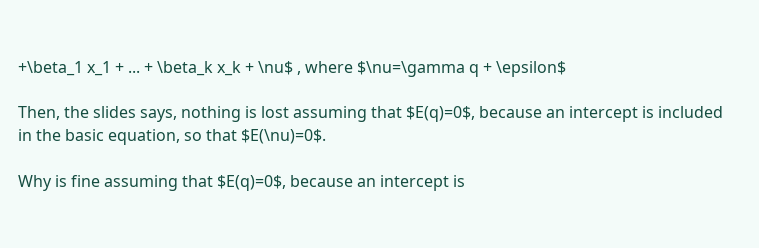+\beta_1 x_1 + ... + \beta_k x_k + \nu$ , where $\nu=\gamma q + \epsilon$

Then, the slides says, nothing is lost assuming that $E(q)=0$, because an intercept is included in the basic equation, so that $E(\nu)=0$.

Why is fine assuming that $E(q)=0$, because an intercept is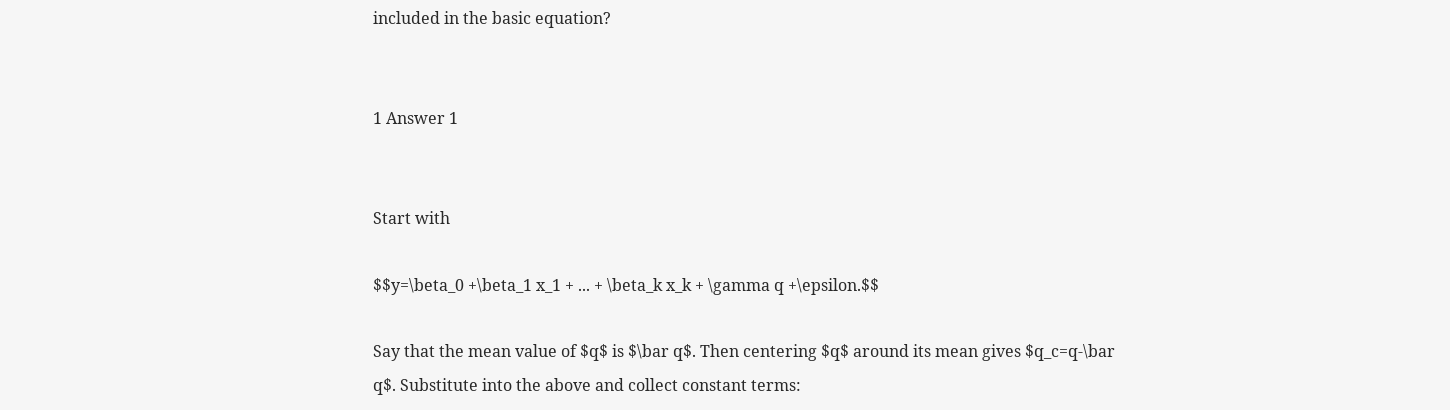included in the basic equation?


1 Answer 1


Start with

$$y=\beta_0 +\beta_1 x_1 + ... + \beta_k x_k + \gamma q +\epsilon.$$

Say that the mean value of $q$ is $\bar q$. Then centering $q$ around its mean gives $q_c=q-\bar q$. Substitute into the above and collect constant terms: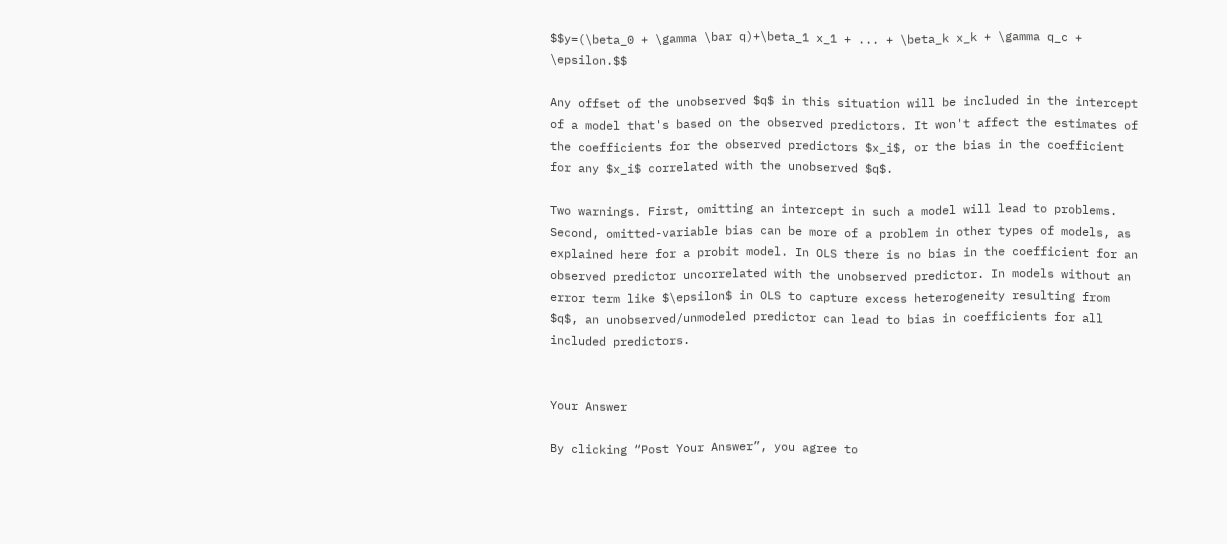$$y=(\beta_0 + \gamma \bar q)+\beta_1 x_1 + ... + \beta_k x_k + \gamma q_c + \epsilon.$$

Any offset of the unobserved $q$ in this situation will be included in the intercept of a model that's based on the observed predictors. It won't affect the estimates of the coefficients for the observed predictors $x_i$, or the bias in the coefficient for any $x_i$ correlated with the unobserved $q$.

Two warnings. First, omitting an intercept in such a model will lead to problems. Second, omitted-variable bias can be more of a problem in other types of models, as explained here for a probit model. In OLS there is no bias in the coefficient for an observed predictor uncorrelated with the unobserved predictor. In models without an error term like $\epsilon$ in OLS to capture excess heterogeneity resulting from $q$, an unobserved/unmodeled predictor can lead to bias in coefficients for all included predictors.


Your Answer

By clicking “Post Your Answer”, you agree to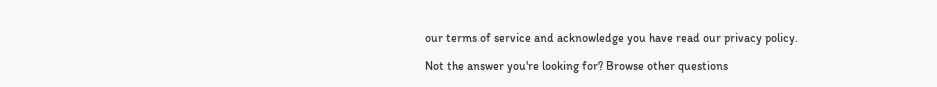our terms of service and acknowledge you have read our privacy policy.

Not the answer you're looking for? Browse other questions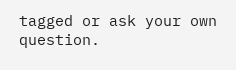tagged or ask your own question.